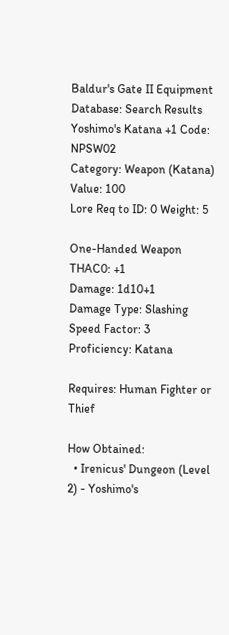Baldur's Gate II Equipment Database: Search Results
Yoshimo's Katana +1 Code: NPSW02
Category: Weapon (Katana) Value: 100
Lore Req to ID: 0 Weight: 5

One-Handed Weapon
THAC0: +1
Damage: 1d10+1
Damage Type: Slashing
Speed Factor: 3
Proficiency: Katana

Requires: Human Fighter or Thief

How Obtained:
  • Irenicus' Dungeon (Level 2) - Yoshimo's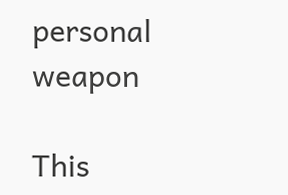personal weapon

This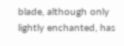blade, although only lightly enchanted, has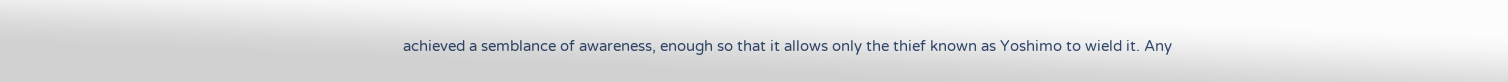achieved a semblance of awareness, enough so that it allows only the thief known as Yoshimo to wield it. Any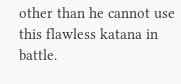other than he cannot use this flawless katana in battle.